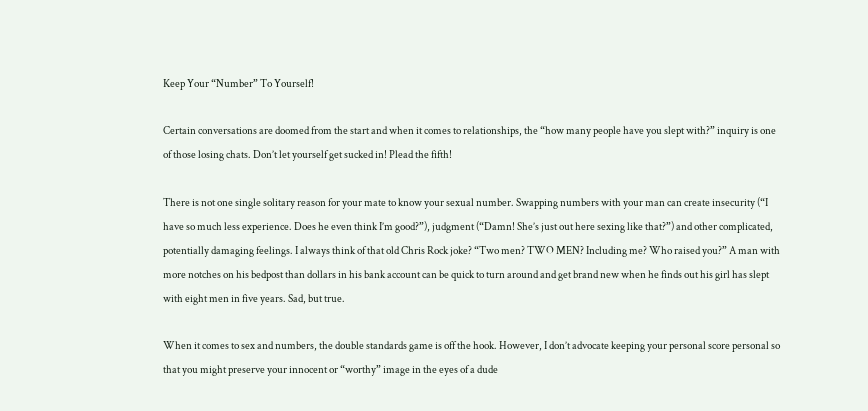Keep Your “Number” To Yourself!

Certain conversations are doomed from the start and when it comes to relationships, the “how many people have you slept with?” inquiry is one of those losing chats. Don’t let yourself get sucked in! Plead the fifth!

There is not one single solitary reason for your mate to know your sexual number. Swapping numbers with your man can create insecurity (“I have so much less experience. Does he even think I’m good?”), judgment (“Damn! She’s just out here sexing like that?”) and other complicated, potentially damaging feelings. I always think of that old Chris Rock joke? “Two men? TWO MEN? Including me? Who raised you?” A man with more notches on his bedpost than dollars in his bank account can be quick to turn around and get brand new when he finds out his girl has slept with eight men in five years. Sad, but true.

When it comes to sex and numbers, the double standards game is off the hook. However, I don’t advocate keeping your personal score personal so that you might preserve your innocent or “worthy” image in the eyes of a dude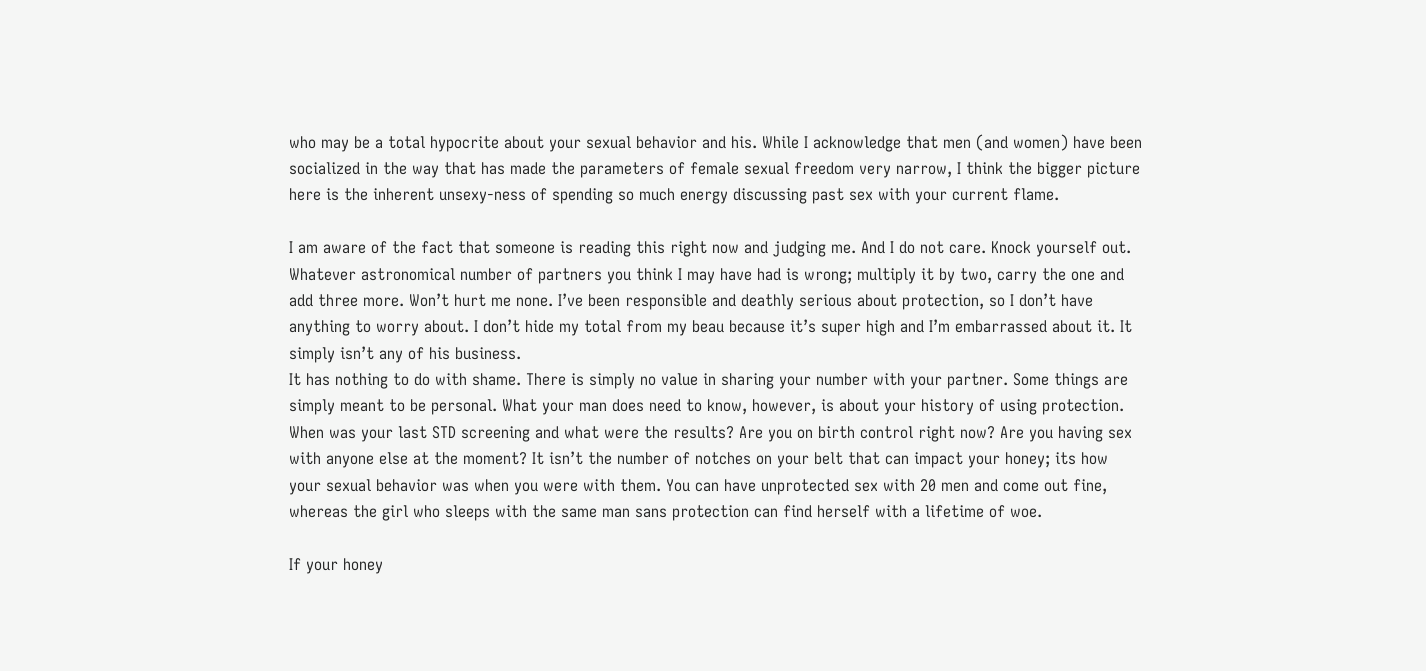who may be a total hypocrite about your sexual behavior and his. While I acknowledge that men (and women) have been socialized in the way that has made the parameters of female sexual freedom very narrow, I think the bigger picture here is the inherent unsexy-ness of spending so much energy discussing past sex with your current flame.

I am aware of the fact that someone is reading this right now and judging me. And I do not care. Knock yourself out. Whatever astronomical number of partners you think I may have had is wrong; multiply it by two, carry the one and add three more. Won’t hurt me none. I’ve been responsible and deathly serious about protection, so I don’t have anything to worry about. I don’t hide my total from my beau because it’s super high and I’m embarrassed about it. It simply isn’t any of his business.
It has nothing to do with shame. There is simply no value in sharing your number with your partner. Some things are simply meant to be personal. What your man does need to know, however, is about your history of using protection. When was your last STD screening and what were the results? Are you on birth control right now? Are you having sex with anyone else at the moment? It isn’t the number of notches on your belt that can impact your honey; its how your sexual behavior was when you were with them. You can have unprotected sex with 20 men and come out fine, whereas the girl who sleeps with the same man sans protection can find herself with a lifetime of woe.

If your honey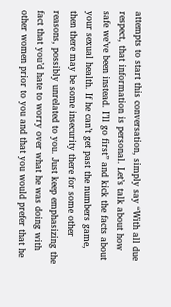attempts to start this conversation, simply say “With all due respect, that information is personal. Let’s talk about how safe we’ve been instead. I’ll go first” and kick the facts about your sexual health. If he can’t get past the numbers game, then there may be some insecurity there for some other reasons, possibly unrelated to you. Just keep emphasizing the fact that you’d hate to worry over what he was doing with other women prior to you and that you would prefer that he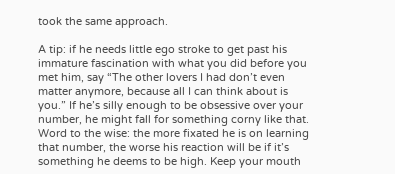took the same approach.

A tip: if he needs little ego stroke to get past his immature fascination with what you did before you met him, say “The other lovers I had don’t even matter anymore, because all I can think about is you.” If he’s silly enough to be obsessive over your number, he might fall for something corny like that. Word to the wise: the more fixated he is on learning that number, the worse his reaction will be if it’s something he deems to be high. Keep your mouth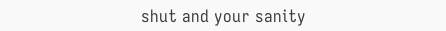shut and your sanity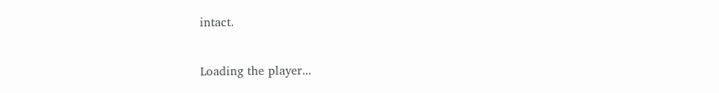intact.

Loading the player...